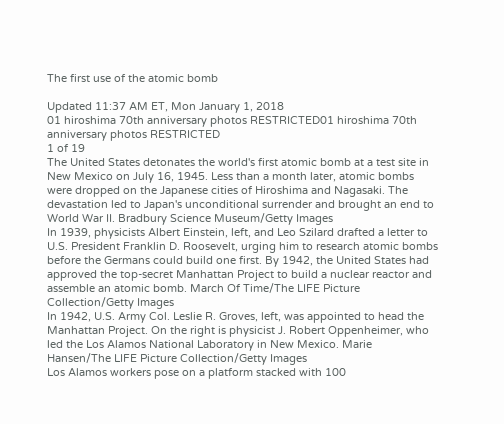The first use of the atomic bomb

Updated 11:37 AM ET, Mon January 1, 2018
01 hiroshima 70th anniversary photos RESTRICTED01 hiroshima 70th anniversary photos RESTRICTED
1 of 19
The United States detonates the world's first atomic bomb at a test site in New Mexico on July 16, 1945. Less than a month later, atomic bombs were dropped on the Japanese cities of Hiroshima and Nagasaki. The devastation led to Japan's unconditional surrender and brought an end to World War II. Bradbury Science Museum/Getty Images
In 1939, physicists Albert Einstein, left, and Leo Szilard drafted a letter to U.S. President Franklin D. Roosevelt, urging him to research atomic bombs before the Germans could build one first. By 1942, the United States had approved the top-secret Manhattan Project to build a nuclear reactor and assemble an atomic bomb. March Of Time/The LIFE Picture Collection/Getty Images
In 1942, U.S. Army Col. Leslie R. Groves, left, was appointed to head the Manhattan Project. On the right is physicist J. Robert Oppenheimer, who led the Los Alamos National Laboratory in New Mexico. Marie Hansen/The LIFE Picture Collection/Getty Images
Los Alamos workers pose on a platform stacked with 100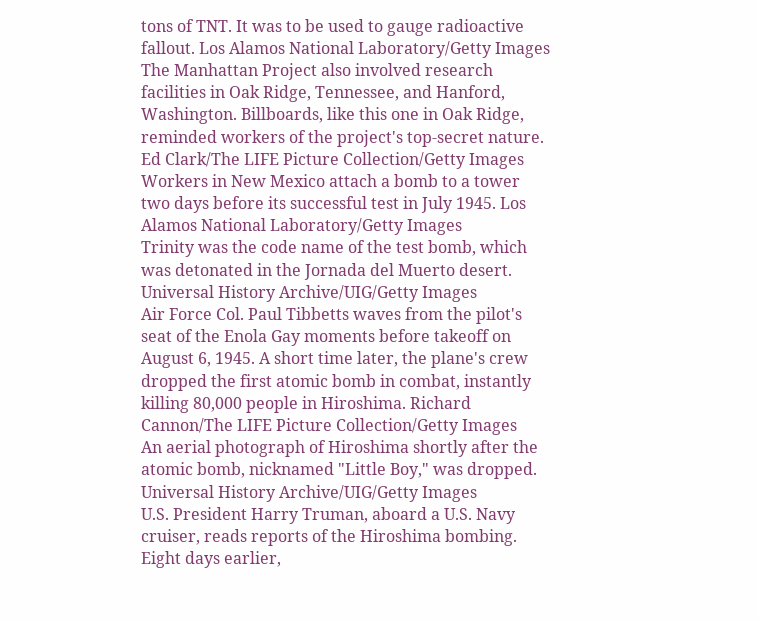tons of TNT. It was to be used to gauge radioactive fallout. Los Alamos National Laboratory/Getty Images
The Manhattan Project also involved research facilities in Oak Ridge, Tennessee, and Hanford, Washington. Billboards, like this one in Oak Ridge, reminded workers of the project's top-secret nature. Ed Clark/The LIFE Picture Collection/Getty Images
Workers in New Mexico attach a bomb to a tower two days before its successful test in July 1945. Los Alamos National Laboratory/Getty Images
Trinity was the code name of the test bomb, which was detonated in the Jornada del Muerto desert. Universal History Archive/UIG/Getty Images
Air Force Col. Paul Tibbetts waves from the pilot's seat of the Enola Gay moments before takeoff on August 6, 1945. A short time later, the plane's crew dropped the first atomic bomb in combat, instantly killing 80,000 people in Hiroshima. Richard Cannon/The LIFE Picture Collection/Getty Images
An aerial photograph of Hiroshima shortly after the atomic bomb, nicknamed "Little Boy," was dropped. Universal History Archive/UIG/Getty Images
U.S. President Harry Truman, aboard a U.S. Navy cruiser, reads reports of the Hiroshima bombing. Eight days earlier,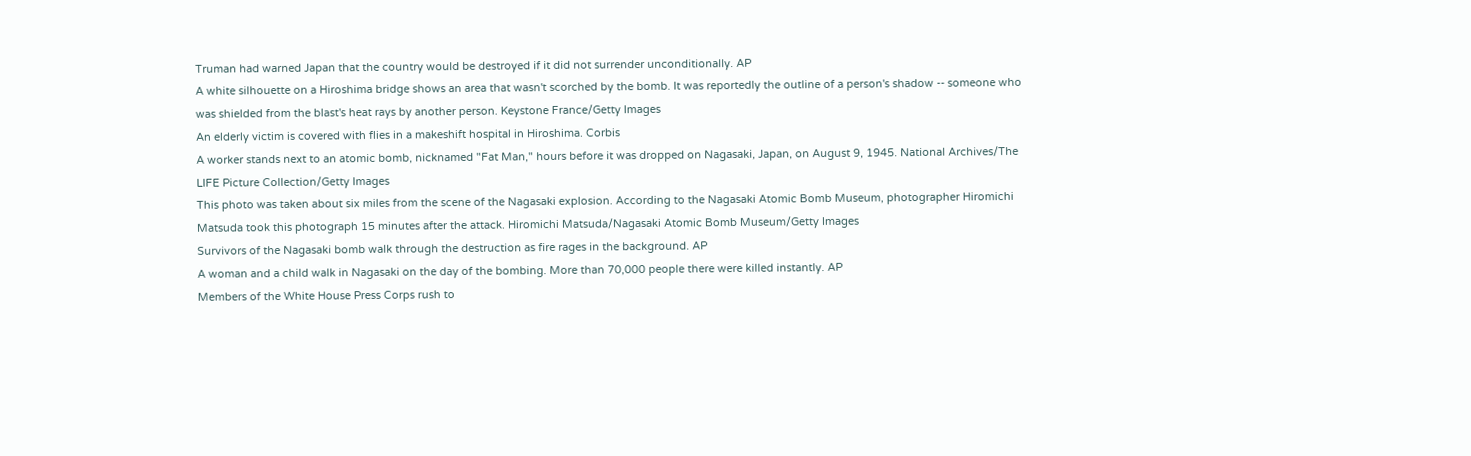Truman had warned Japan that the country would be destroyed if it did not surrender unconditionally. AP
A white silhouette on a Hiroshima bridge shows an area that wasn't scorched by the bomb. It was reportedly the outline of a person's shadow -- someone who was shielded from the blast's heat rays by another person. Keystone France/Getty Images
An elderly victim is covered with flies in a makeshift hospital in Hiroshima. Corbis
A worker stands next to an atomic bomb, nicknamed "Fat Man," hours before it was dropped on Nagasaki, Japan, on August 9, 1945. National Archives/The LIFE Picture Collection/Getty Images
This photo was taken about six miles from the scene of the Nagasaki explosion. According to the Nagasaki Atomic Bomb Museum, photographer Hiromichi Matsuda took this photograph 15 minutes after the attack. Hiromichi Matsuda/Nagasaki Atomic Bomb Museum/Getty Images
Survivors of the Nagasaki bomb walk through the destruction as fire rages in the background. AP
A woman and a child walk in Nagasaki on the day of the bombing. More than 70,000 people there were killed instantly. AP
Members of the White House Press Corps rush to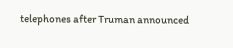telephones after Truman announced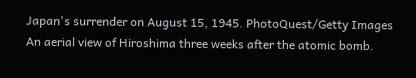Japan's surrender on August 15, 1945. PhotoQuest/Getty Images
An aerial view of Hiroshima three weeks after the atomic bomb.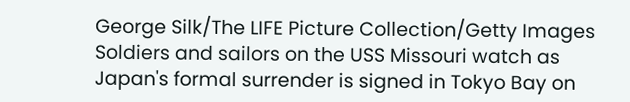George Silk/The LIFE Picture Collection/Getty Images
Soldiers and sailors on the USS Missouri watch as Japan's formal surrender is signed in Tokyo Bay on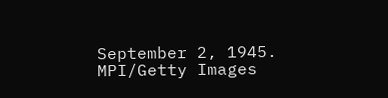September 2, 1945. MPI/Getty Images